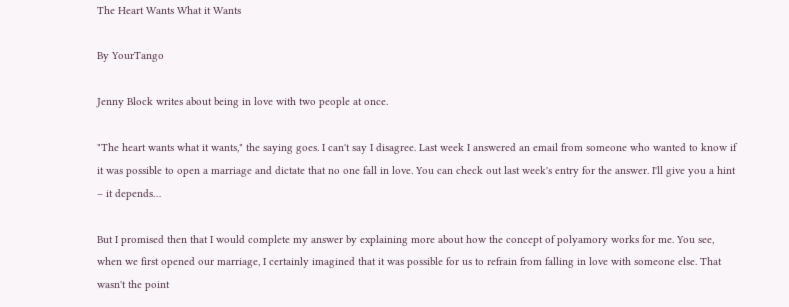The Heart Wants What it Wants

By YourTango

Jenny Block writes about being in love with two people at once.

"The heart wants what it wants," the saying goes. I can't say I disagree. Last week I answered an email from someone who wanted to know if it was possible to open a marriage and dictate that no one fall in love. You can check out last week's entry for the answer. I'll give you a hint – it depends…

But I promised then that I would complete my answer by explaining more about how the concept of polyamory works for me. You see, when we first opened our marriage, I certainly imagined that it was possible for us to refrain from falling in love with someone else. That wasn't the point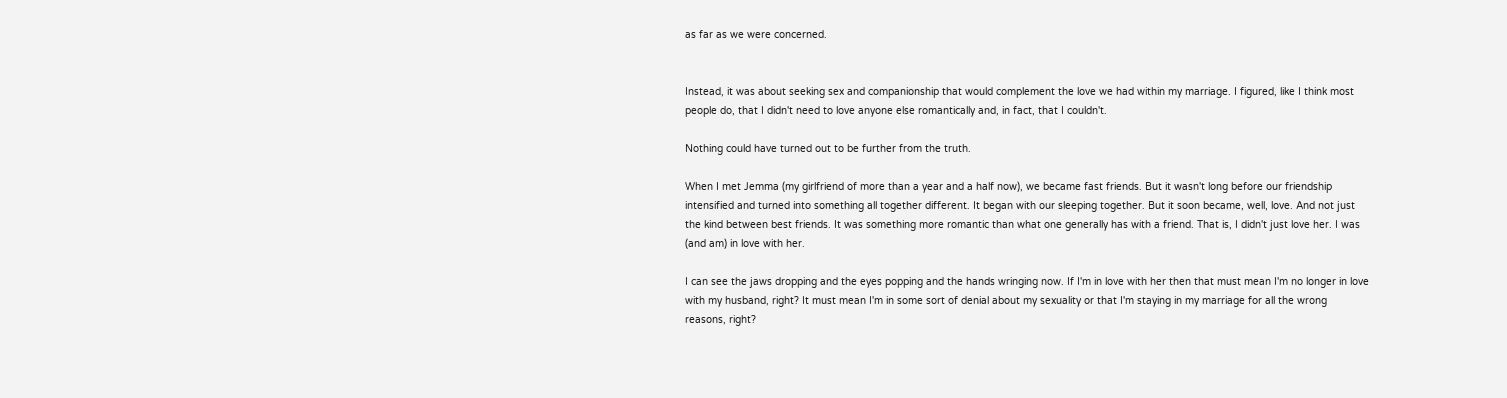as far as we were concerned.


Instead, it was about seeking sex and companionship that would complement the love we had within my marriage. I figured, like I think most people do, that I didn't need to love anyone else romantically and, in fact, that I couldn't.

Nothing could have turned out to be further from the truth.

When I met Jemma (my girlfriend of more than a year and a half now), we became fast friends. But it wasn't long before our friendship intensified and turned into something all together different. It began with our sleeping together. But it soon became, well, love. And not just the kind between best friends. It was something more romantic than what one generally has with a friend. That is, I didn't just love her. I was (and am) in love with her.

I can see the jaws dropping and the eyes popping and the hands wringing now. If I'm in love with her then that must mean I'm no longer in love with my husband, right? It must mean I'm in some sort of denial about my sexuality or that I'm staying in my marriage for all the wrong reasons, right?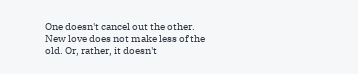One doesn't cancel out the other. New love does not make less of the old. Or, rather, it doesn't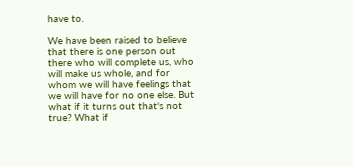have to.

We have been raised to believe that there is one person out there who will complete us, who will make us whole, and for whom we will have feelings that we will have for no one else. But what if it turns out that's not true? What if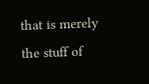that is merely the stuff of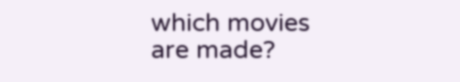which movies are made?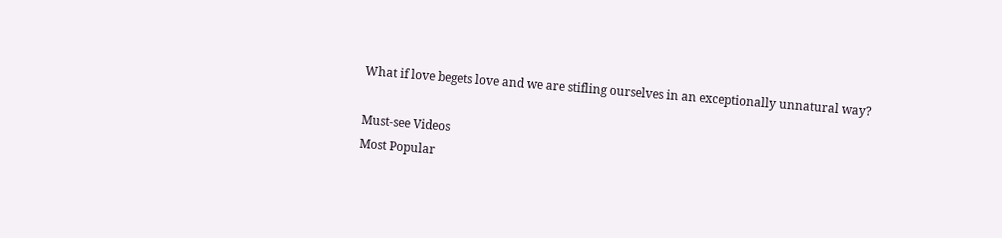What if love begets love and we are stifling ourselves in an exceptionally unnatural way?

Must-see Videos
Most Popular